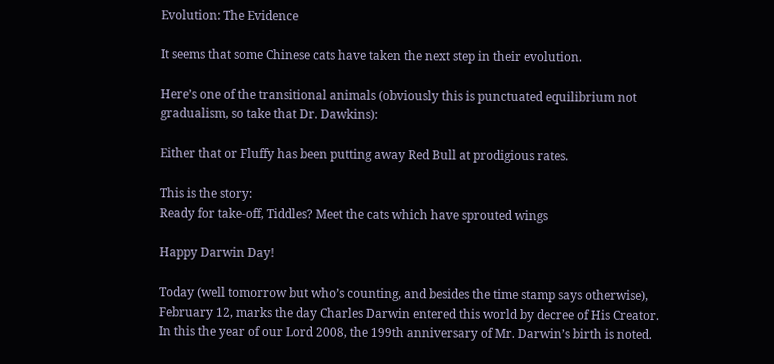Evolution: The Evidence

It seems that some Chinese cats have taken the next step in their evolution.

Here’s one of the transitional animals (obviously this is punctuated equilibrium not gradualism, so take that Dr. Dawkins):

Either that or Fluffy has been putting away Red Bull at prodigious rates.

This is the story:
Ready for take-off, Tiddles? Meet the cats which have sprouted wings

Happy Darwin Day!

Today (well tomorrow but who’s counting, and besides the time stamp says otherwise), February 12, marks the day Charles Darwin entered this world by decree of His Creator. In this the year of our Lord 2008, the 199th anniversary of Mr. Darwin’s birth is noted.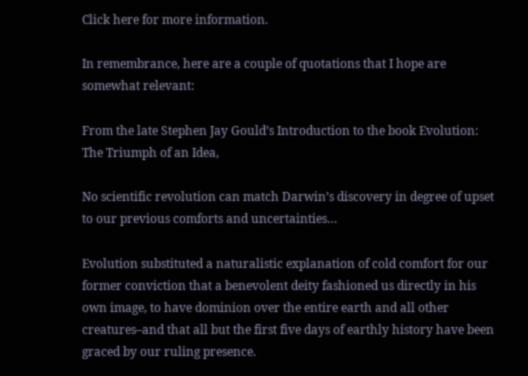Click here for more information.

In remembrance, here are a couple of quotations that I hope are somewhat relevant:

From the late Stephen Jay Gould’s Introduction to the book Evolution: The Triumph of an Idea,

No scientific revolution can match Darwin’s discovery in degree of upset to our previous comforts and uncertainties…

Evolution substituted a naturalistic explanation of cold comfort for our former conviction that a benevolent deity fashioned us directly in his own image, to have dominion over the entire earth and all other creatures–and that all but the first five days of earthly history have been graced by our ruling presence.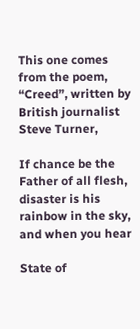This one comes from the poem, “Creed”, written by British journalist Steve Turner,

If chance be the Father of all flesh,
disaster is his rainbow in the sky,
and when you hear

State of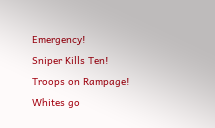Emergency!
Sniper Kills Ten!
Troops on Rampage!
Whites go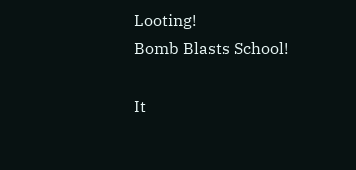Looting!
Bomb Blasts School!

It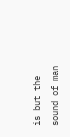is but the sound of man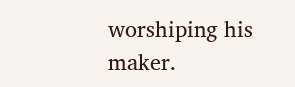worshiping his maker.